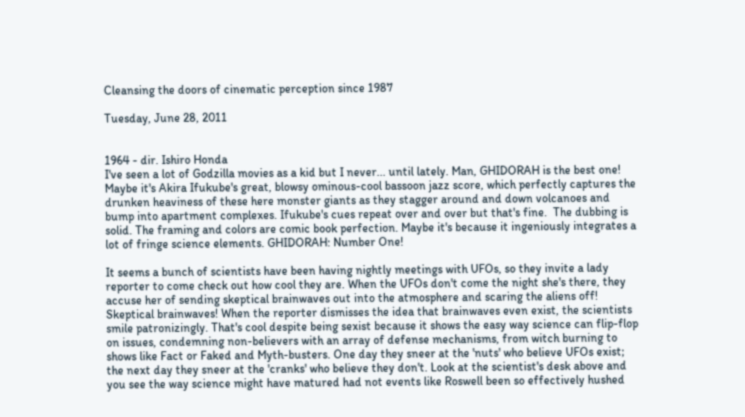Cleansing the doors of cinematic perception since 1987

Tuesday, June 28, 2011


1964 - dir. Ishiro Honda
I've seen a lot of Godzilla movies as a kid but I never... until lately. Man, GHIDORAH is the best one! Maybe it's Akira Ifukube's great, blowsy ominous-cool bassoon jazz score, which perfectly captures the drunken heaviness of these here monster giants as they stagger around and down volcanoes and bump into apartment complexes. Ifukube's cues repeat over and over but that's fine.  The dubbing is solid. The framing and colors are comic book perfection. Maybe it's because it ingeniously integrates a lot of fringe science elements. GHIDORAH: Number One!

It seems a bunch of scientists have been having nightly meetings with UFOs, so they invite a lady reporter to come check out how cool they are. When the UFOs don't come the night she's there, they accuse her of sending skeptical brainwaves out into the atmosphere and scaring the aliens off! Skeptical brainwaves! When the reporter dismisses the idea that brainwaves even exist, the scientists smile patronizingly. That's cool despite being sexist because it shows the easy way science can flip-flop on issues, condemning non-believers with an array of defense mechanisms, from witch burning to shows like Fact or Faked and Myth-busters. One day they sneer at the 'nuts' who believe UFOs exist; the next day they sneer at the 'cranks' who believe they don't. Look at the scientist's desk above and you see the way science might have matured had not events like Roswell been so effectively hushed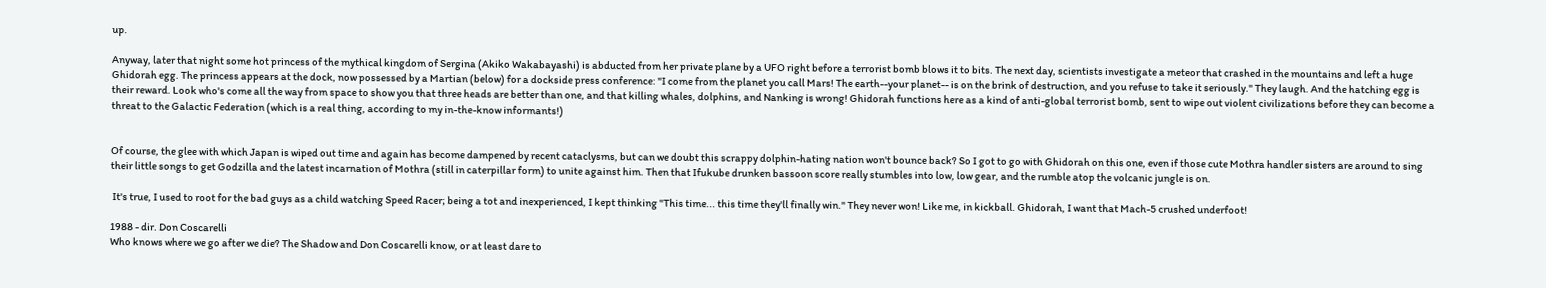up.

Anyway, later that night some hot princess of the mythical kingdom of Sergina (Akiko Wakabayashi) is abducted from her private plane by a UFO right before a terrorist bomb blows it to bits. The next day, scientists investigate a meteor that crashed in the mountains and left a huge Ghidorah egg. The princess appears at the dock, now possessed by a Martian (below) for a dockside press conference: "I come from the planet you call Mars! The earth--your planet-- is on the brink of destruction, and you refuse to take it seriously." They laugh. And the hatching egg is their reward. Look who's come all the way from space to show you that three heads are better than one, and that killing whales, dolphins, and Nanking is wrong! Ghidorah functions here as a kind of anti-global terrorist bomb, sent to wipe out violent civilizations before they can become a threat to the Galactic Federation (which is a real thing, according to my in-the-know informants!)


Of course, the glee with which Japan is wiped out time and again has become dampened by recent cataclysms, but can we doubt this scrappy dolphin-hating nation won't bounce back? So I got to go with Ghidorah on this one, even if those cute Mothra handler sisters are around to sing their little songs to get Godzilla and the latest incarnation of Mothra (still in caterpillar form) to unite against him. Then that Ifukube drunken bassoon score really stumbles into low, low gear, and the rumble atop the volcanic jungle is on.

 It's true, I used to root for the bad guys as a child watching Speed Racer; being a tot and inexperienced, I kept thinking "This time... this time they'll finally win." They never won! Like me, in kickball. Ghidorah, I want that Mach-5 crushed underfoot!

1988 - dir. Don Coscarelli
Who knows where we go after we die? The Shadow and Don Coscarelli know, or at least dare to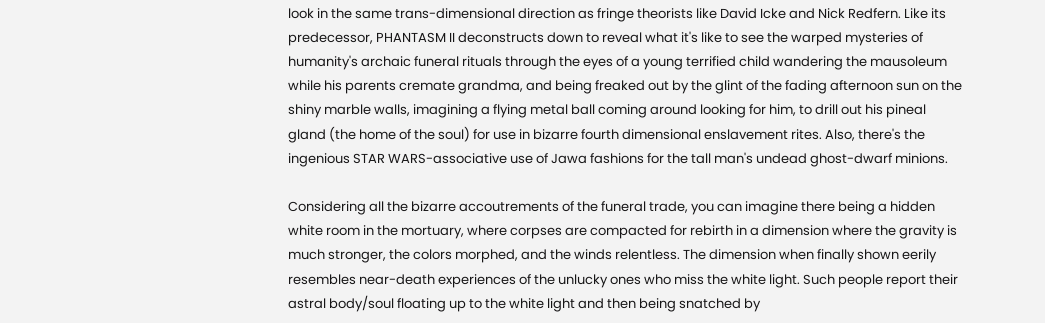look in the same trans-dimensional direction as fringe theorists like David Icke and Nick Redfern. Like its predecessor, PHANTASM II deconstructs down to reveal what it's like to see the warped mysteries of humanity's archaic funeral rituals through the eyes of a young terrified child wandering the mausoleum while his parents cremate grandma, and being freaked out by the glint of the fading afternoon sun on the shiny marble walls, imagining a flying metal ball coming around looking for him, to drill out his pineal gland (the home of the soul) for use in bizarre fourth dimensional enslavement rites. Also, there's the ingenious STAR WARS-associative use of Jawa fashions for the tall man's undead ghost-dwarf minions.

Considering all the bizarre accoutrements of the funeral trade, you can imagine there being a hidden white room in the mortuary, where corpses are compacted for rebirth in a dimension where the gravity is much stronger, the colors morphed, and the winds relentless. The dimension when finally shown eerily resembles near-death experiences of the unlucky ones who miss the white light. Such people report their astral body/soul floating up to the white light and then being snatched by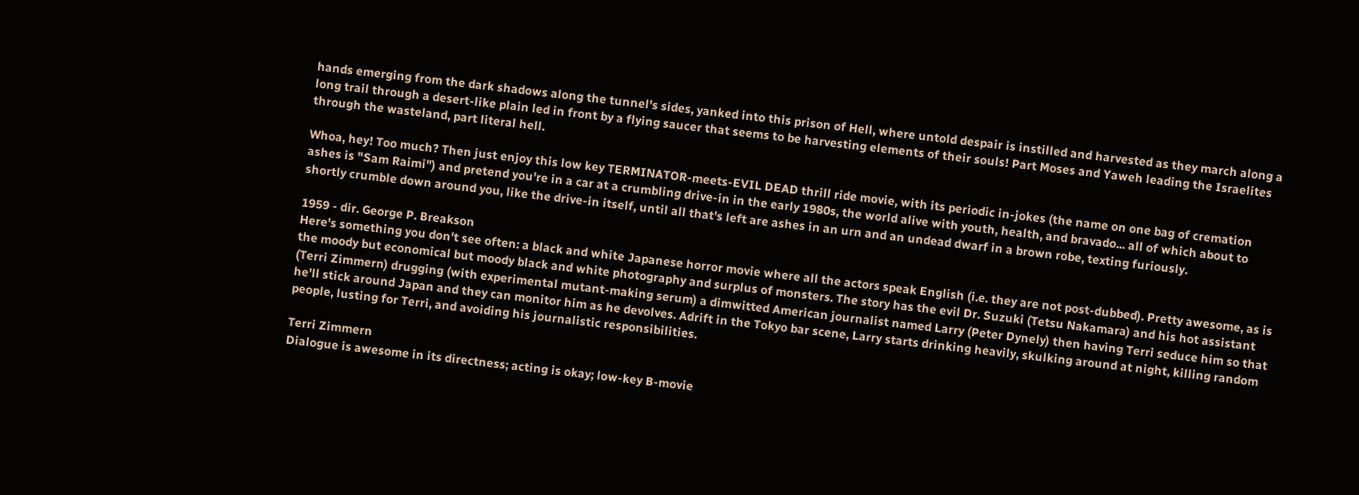hands emerging from the dark shadows along the tunnel's sides, yanked into this prison of Hell, where untold despair is instilled and harvested as they march along a long trail through a desert-like plain led in front by a flying saucer that seems to be harvesting elements of their souls! Part Moses and Yaweh leading the Israelites through the wasteland, part literal hell.

Whoa, hey! Too much? Then just enjoy this low key TERMINATOR-meets-EVIL DEAD thrill ride movie, with its periodic in-jokes (the name on one bag of cremation ashes is "Sam Raimi") and pretend you're in a car at a crumbling drive-in in the early 1980s, the world alive with youth, health, and bravado... all of which about to shortly crumble down around you, like the drive-in itself, until all that's left are ashes in an urn and an undead dwarf in a brown robe, texting furiously.

1959 - dir. George P. Breakson
Here's something you don't see often: a black and white Japanese horror movie where all the actors speak English (i.e. they are not post-dubbed). Pretty awesome, as is the moody but economical but moody black and white photography and surplus of monsters. The story has the evil Dr. Suzuki (Tetsu Nakamara) and his hot assistant (Terri Zimmern) drugging (with experimental mutant-making serum) a dimwitted American journalist named Larry (Peter Dynely) then having Terri seduce him so that he'll stick around Japan and they can monitor him as he devolves. Adrift in the Tokyo bar scene, Larry starts drinking heavily, skulking around at night, killing random people, lusting for Terri, and avoiding his journalistic responsibilities.

Terri Zimmern
Dialogue is awesome in its directness; acting is okay; low-key B-movie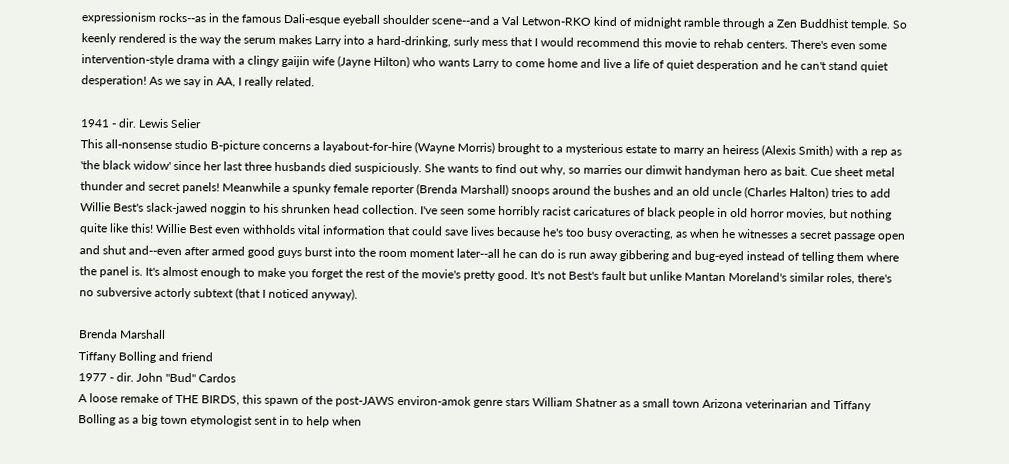expressionism rocks--as in the famous Dali-esque eyeball shoulder scene--and a Val Letwon-RKO kind of midnight ramble through a Zen Buddhist temple. So keenly rendered is the way the serum makes Larry into a hard-drinking, surly mess that I would recommend this movie to rehab centers. There's even some intervention-style drama with a clingy gaijin wife (Jayne Hilton) who wants Larry to come home and live a life of quiet desperation and he can't stand quiet desperation! As we say in AA, I really related.

1941 - dir. Lewis Selier
This all-nonsense studio B-picture concerns a layabout-for-hire (Wayne Morris) brought to a mysterious estate to marry an heiress (Alexis Smith) with a rep as 'the black widow' since her last three husbands died suspiciously. She wants to find out why, so marries our dimwit handyman hero as bait. Cue sheet metal thunder and secret panels! Meanwhile a spunky female reporter (Brenda Marshall) snoops around the bushes and an old uncle (Charles Halton) tries to add Willie Best's slack-jawed noggin to his shrunken head collection. I've seen some horribly racist caricatures of black people in old horror movies, but nothing quite like this! Willie Best even withholds vital information that could save lives because he's too busy overacting, as when he witnesses a secret passage open and shut and--even after armed good guys burst into the room moment later--all he can do is run away gibbering and bug-eyed instead of telling them where the panel is. It's almost enough to make you forget the rest of the movie's pretty good. It's not Best's fault but unlike Mantan Moreland's similar roles, there's no subversive actorly subtext (that I noticed anyway).

Brenda Marshall
Tiffany Bolling and friend
1977 - dir. John "Bud" Cardos
A loose remake of THE BIRDS, this spawn of the post-JAWS environ-amok genre stars William Shatner as a small town Arizona veterinarian and Tiffany Bolling as a big town etymologist sent in to help when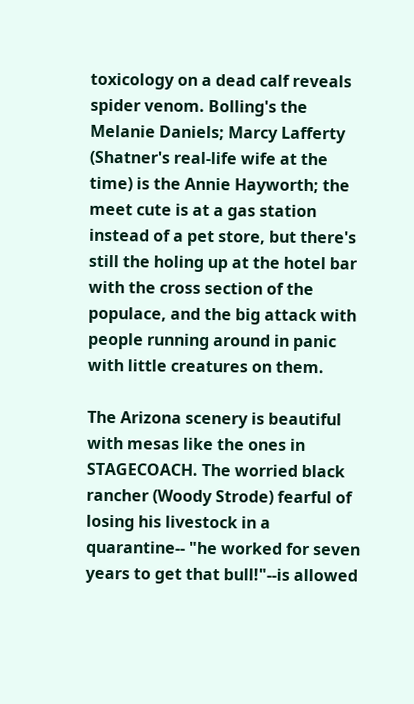toxicology on a dead calf reveals spider venom. Bolling's the Melanie Daniels; Marcy Lafferty (Shatner's real-life wife at the time) is the Annie Hayworth; the meet cute is at a gas station instead of a pet store, but there's still the holing up at the hotel bar with the cross section of the populace, and the big attack with people running around in panic with little creatures on them.

The Arizona scenery is beautiful with mesas like the ones in STAGECOACH. The worried black rancher (Woody Strode) fearful of losing his livestock in a quarantine-- "he worked for seven years to get that bull!"--is allowed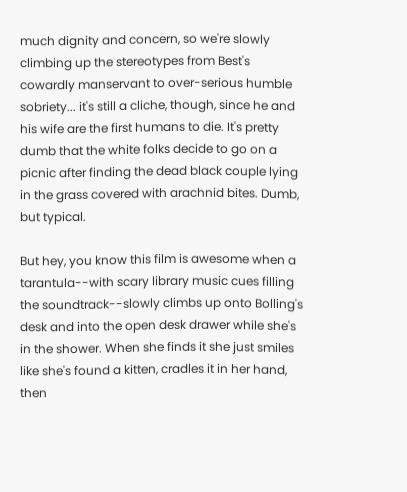much dignity and concern, so we're slowly climbing up the stereotypes from Best's cowardly manservant to over-serious humble sobriety... it's still a cliche, though, since he and his wife are the first humans to die. It's pretty dumb that the white folks decide to go on a picnic after finding the dead black couple lying in the grass covered with arachnid bites. Dumb, but typical.

But hey, you know this film is awesome when a tarantula--with scary library music cues filling the soundtrack--slowly climbs up onto Bolling's desk and into the open desk drawer while she's in the shower. When she finds it she just smiles like she's found a kitten, cradles it in her hand, then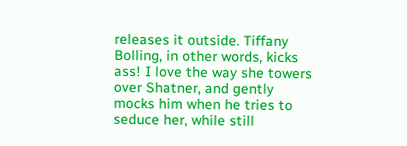releases it outside. Tiffany Bolling, in other words, kicks ass! I love the way she towers over Shatner, and gently mocks him when he tries to seduce her, while still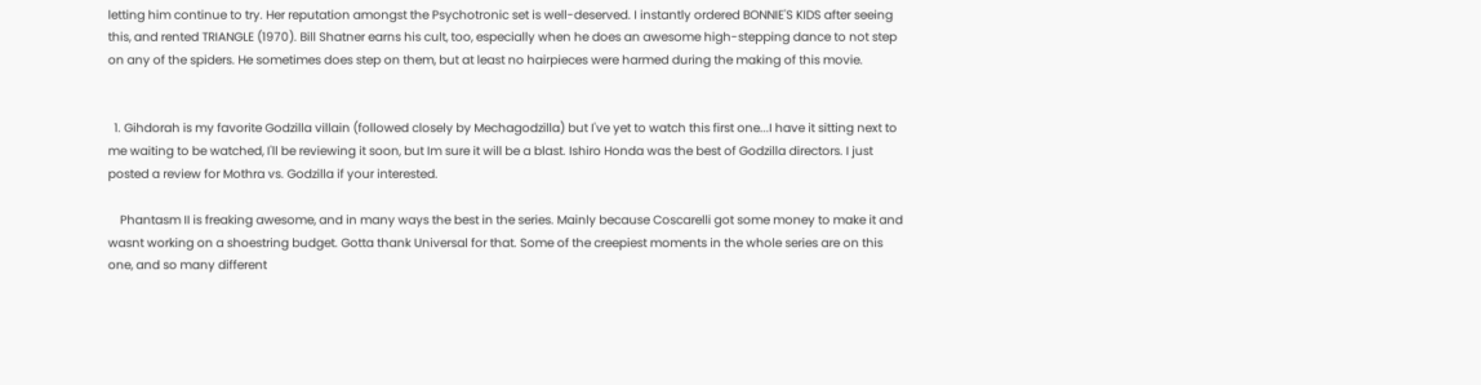letting him continue to try. Her reputation amongst the Psychotronic set is well-deserved. I instantly ordered BONNIE'S KIDS after seeing this, and rented TRIANGLE (1970). Bill Shatner earns his cult, too, especially when he does an awesome high-stepping dance to not step on any of the spiders. He sometimes does step on them, but at least no hairpieces were harmed during the making of this movie.


  1. Gihdorah is my favorite Godzilla villain (followed closely by Mechagodzilla) but I've yet to watch this first one...I have it sitting next to me waiting to be watched, I'll be reviewing it soon, but Im sure it will be a blast. Ishiro Honda was the best of Godzilla directors. I just posted a review for Mothra vs. Godzilla if your interested.

    Phantasm II is freaking awesome, and in many ways the best in the series. Mainly because Coscarelli got some money to make it and wasnt working on a shoestring budget. Gotta thank Universal for that. Some of the creepiest moments in the whole series are on this one, and so many different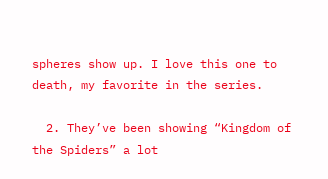spheres show up. I love this one to death, my favorite in the series.

  2. They’ve been showing “Kingdom of the Spiders” a lot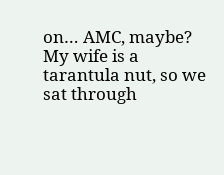on… AMC, maybe? My wife is a tarantula nut, so we sat through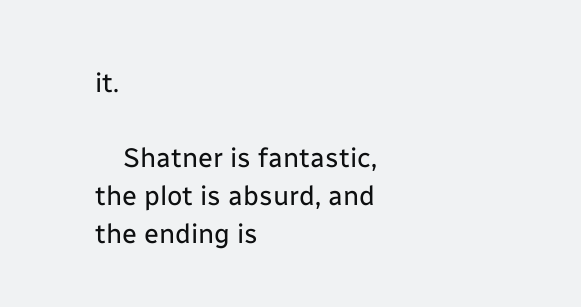it.

    Shatner is fantastic, the plot is absurd, and the ending is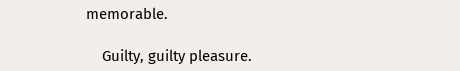memorable.

    Guilty, guilty pleasure.